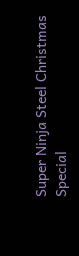Super Ninja Steel Christmas Special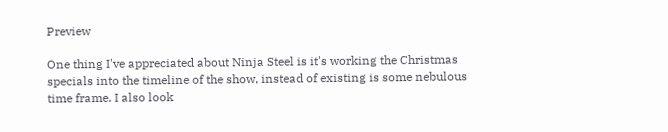Preview

One thing I've appreciated about Ninja Steel is it's working the Christmas specials into the timeline of the show, instead of existing is some nebulous time frame. I also look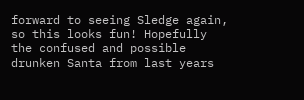forward to seeing Sledge again, so this looks fun! Hopefully the confused and possible drunken Santa from last years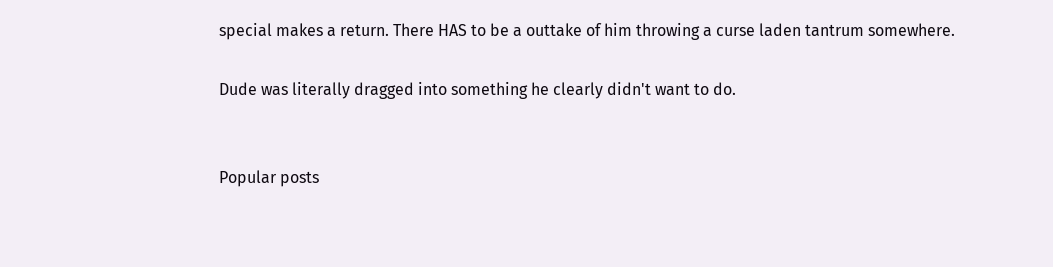special makes a return. There HAS to be a outtake of him throwing a curse laden tantrum somewhere.

Dude was literally dragged into something he clearly didn't want to do.


Popular posts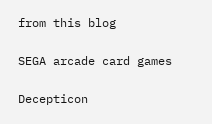from this blog

SEGA arcade card games

Decepticon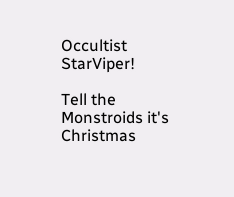Occultist StarViper!

Tell the Monstroids it's Christmas